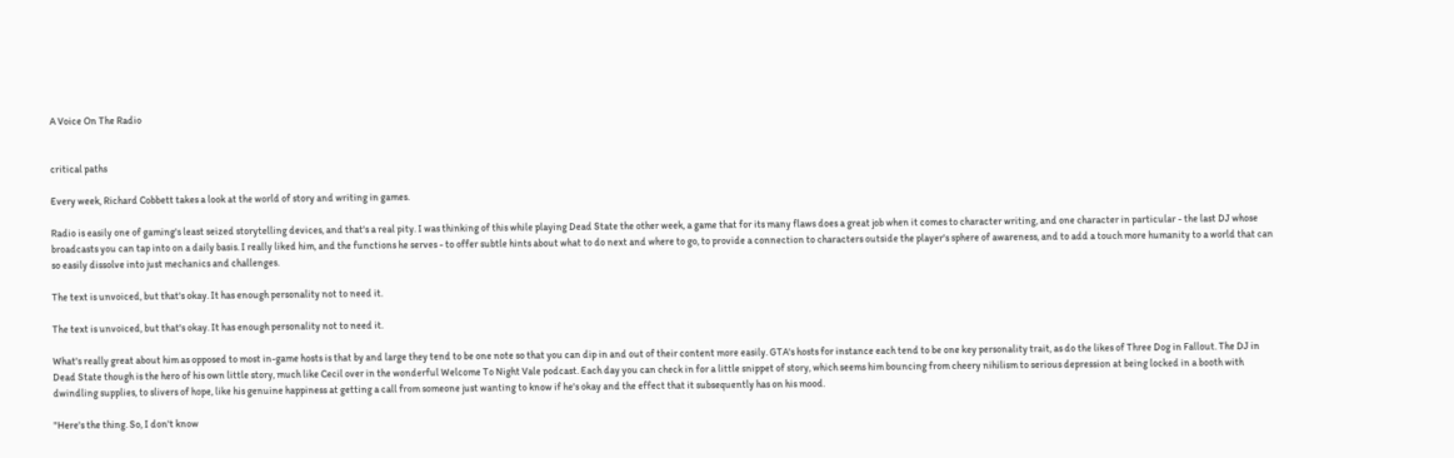A Voice On The Radio


critical paths

Every week, Richard Cobbett takes a look at the world of story and writing in games.

Radio is easily one of gaming's least seized storytelling devices, and that's a real pity. I was thinking of this while playing Dead State the other week, a game that for its many flaws does a great job when it comes to character writing, and one character in particular - the last DJ whose broadcasts you can tap into on a daily basis. I really liked him, and the functions he serves - to offer subtle hints about what to do next and where to go, to provide a connection to characters outside the player's sphere of awareness, and to add a touch more humanity to a world that can so easily dissolve into just mechanics and challenges.

The text is unvoiced, but that's okay. It has enough personality not to need it.

The text is unvoiced, but that's okay. It has enough personality not to need it.

What's really great about him as opposed to most in-game hosts is that by and large they tend to be one note so that you can dip in and out of their content more easily. GTA's hosts for instance each tend to be one key personality trait, as do the likes of Three Dog in Fallout. The DJ in Dead State though is the hero of his own little story, much like Cecil over in the wonderful Welcome To Night Vale podcast. Each day you can check in for a little snippet of story, which seems him bouncing from cheery nihilism to serious depression at being locked in a booth with dwindling supplies, to slivers of hope, like his genuine happiness at getting a call from someone just wanting to know if he's okay and the effect that it subsequently has on his mood.

"Here's the thing. So, I don't know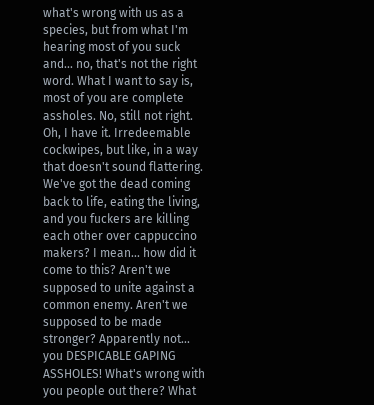what's wrong with us as a species, but from what I'm hearing most of you suck and... no, that's not the right word. What I want to say is, most of you are complete assholes. No, still not right. Oh, I have it. Irredeemable cockwipes, but like, in a way that doesn't sound flattering. We've got the dead coming back to life, eating the living, and you fuckers are killing each other over cappuccino makers? I mean... how did it come to this? Aren't we supposed to unite against a common enemy. Aren't we supposed to be made stronger? Apparently not... you DESPICABLE GAPING ASSHOLES! What's wrong with you people out there? What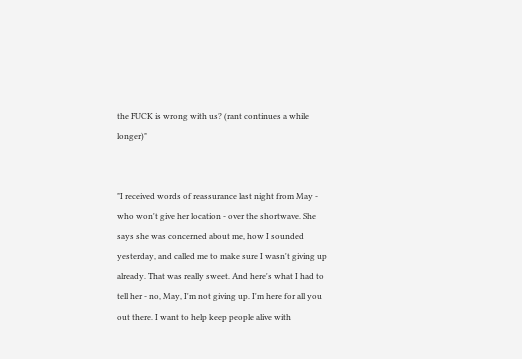the FUCK is wrong with us? (rant continues a while longer)"


"I received words of reassurance last night from May - who won't give her location - over the shortwave. She says she was concerned about me, how I sounded yesterday, and called me to make sure I wasn't giving up already. That was really sweet. And here's what I had to tell her - no, May, I'm not giving up. I'm here for all you out there. I want to help keep people alive with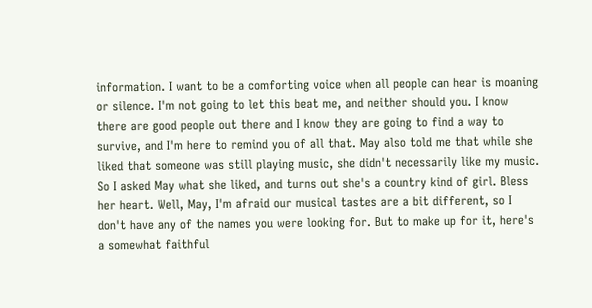information. I want to be a comforting voice when all people can hear is moaning or silence. I'm not going to let this beat me, and neither should you. I know there are good people out there and I know they are going to find a way to survive, and I'm here to remind you of all that. May also told me that while she liked that someone was still playing music, she didn't necessarily like my music. So I asked May what she liked, and turns out she's a country kind of girl. Bless her heart. Well, May, I'm afraid our musical tastes are a bit different, so I don't have any of the names you were looking for. But to make up for it, here's a somewhat faithful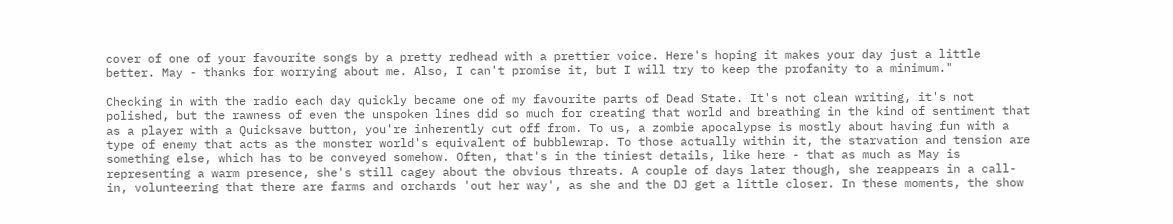cover of one of your favourite songs by a pretty redhead with a prettier voice. Here's hoping it makes your day just a little better. May - thanks for worrying about me. Also, I can't promise it, but I will try to keep the profanity to a minimum."

Checking in with the radio each day quickly became one of my favourite parts of Dead State. It's not clean writing, it's not polished, but the rawness of even the unspoken lines did so much for creating that world and breathing in the kind of sentiment that as a player with a Quicksave button, you're inherently cut off from. To us, a zombie apocalypse is mostly about having fun with a type of enemy that acts as the monster world's equivalent of bubblewrap. To those actually within it, the starvation and tension are something else, which has to be conveyed somehow. Often, that's in the tiniest details, like here - that as much as May is representing a warm presence, she's still cagey about the obvious threats. A couple of days later though, she reappears in a call-in, volunteering that there are farms and orchards 'out her way', as she and the DJ get a little closer. In these moments, the show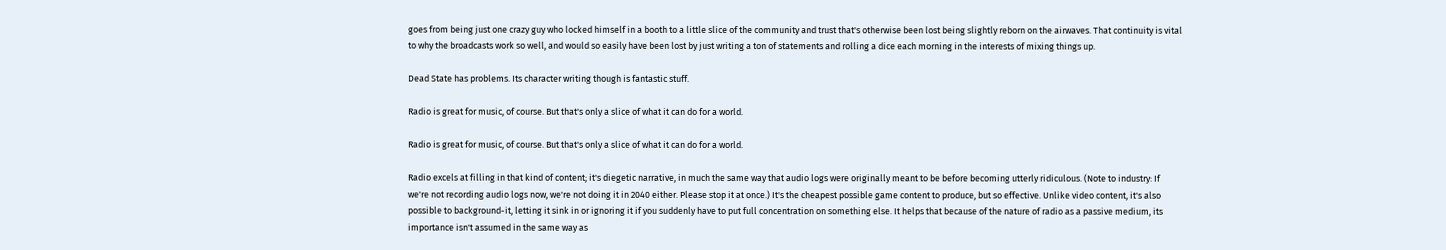goes from being just one crazy guy who locked himself in a booth to a little slice of the community and trust that's otherwise been lost being slightly reborn on the airwaves. That continuity is vital to why the broadcasts work so well, and would so easily have been lost by just writing a ton of statements and rolling a dice each morning in the interests of mixing things up.

Dead State has problems. Its character writing though is fantastic stuff.

Radio is great for music, of course. But that's only a slice of what it can do for a world.

Radio is great for music, of course. But that's only a slice of what it can do for a world.

Radio excels at filling in that kind of content; it's diegetic narrative, in much the same way that audio logs were originally meant to be before becoming utterly ridiculous. (Note to industry: If we're not recording audio logs now, we're not doing it in 2040 either. Please stop it at once.) It's the cheapest possible game content to produce, but so effective. Unlike video content, it's also possible to background-it, letting it sink in or ignoring it if you suddenly have to put full concentration on something else. It helps that because of the nature of radio as a passive medium, its importance isn't assumed in the same way as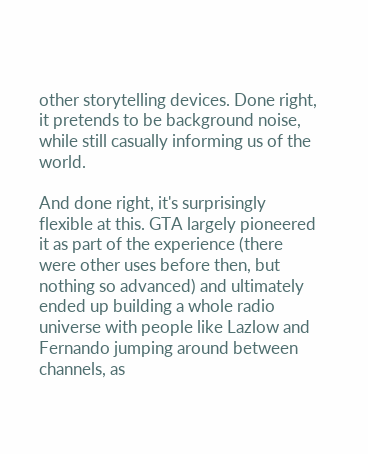other storytelling devices. Done right, it pretends to be background noise, while still casually informing us of the world.

And done right, it's surprisingly flexible at this. GTA largely pioneered it as part of the experience (there were other uses before then, but nothing so advanced) and ultimately ended up building a whole radio universe with people like Lazlow and Fernando jumping around between channels, as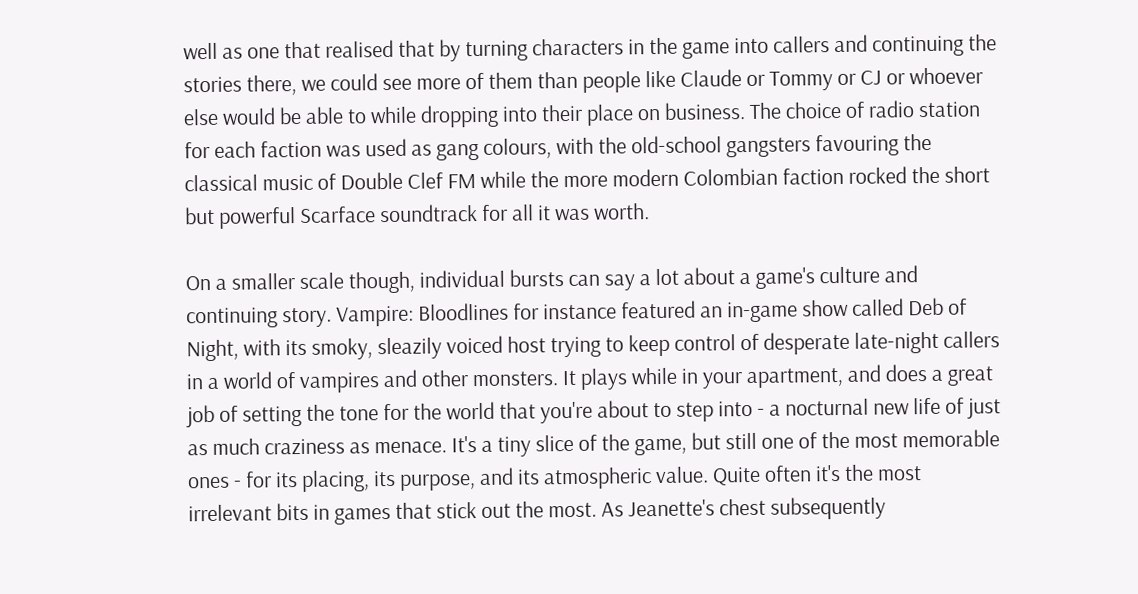well as one that realised that by turning characters in the game into callers and continuing the stories there, we could see more of them than people like Claude or Tommy or CJ or whoever else would be able to while dropping into their place on business. The choice of radio station for each faction was used as gang colours, with the old-school gangsters favouring the classical music of Double Clef FM while the more modern Colombian faction rocked the short but powerful Scarface soundtrack for all it was worth.

On a smaller scale though, individual bursts can say a lot about a game's culture and continuing story. Vampire: Bloodlines for instance featured an in-game show called Deb of Night, with its smoky, sleazily voiced host trying to keep control of desperate late-night callers in a world of vampires and other monsters. It plays while in your apartment, and does a great job of setting the tone for the world that you're about to step into - a nocturnal new life of just as much craziness as menace. It's a tiny slice of the game, but still one of the most memorable ones - for its placing, its purpose, and its atmospheric value. Quite often it's the most irrelevant bits in games that stick out the most. As Jeanette's chest subsequently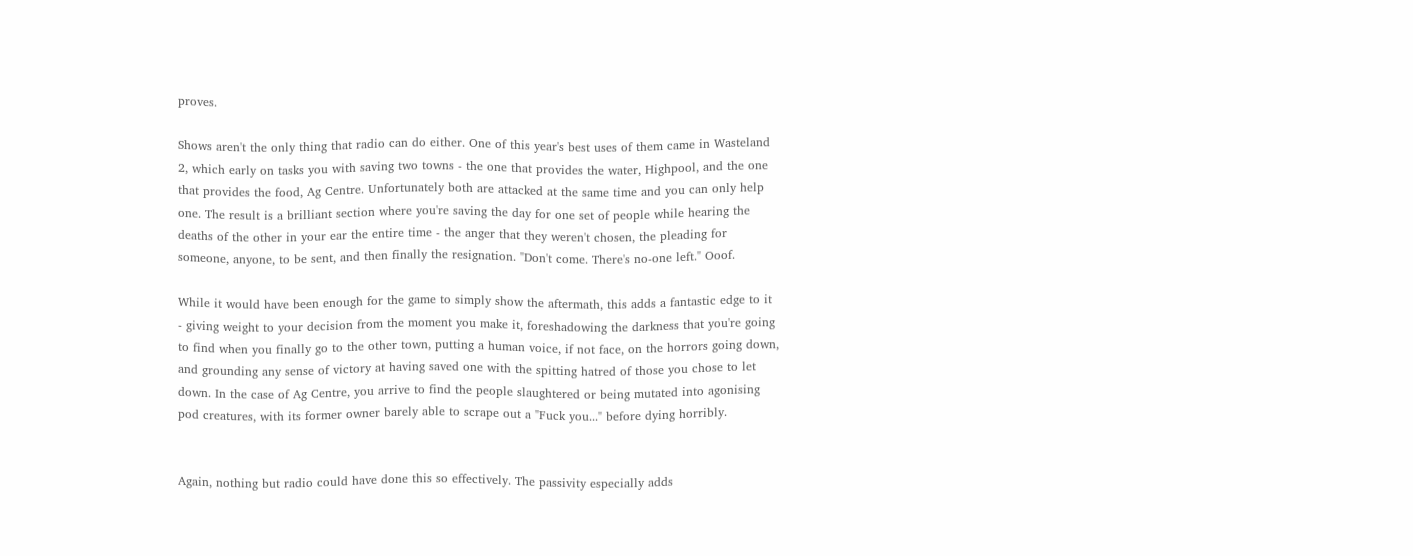proves.

Shows aren't the only thing that radio can do either. One of this year's best uses of them came in Wasteland 2, which early on tasks you with saving two towns - the one that provides the water, Highpool, and the one that provides the food, Ag Centre. Unfortunately both are attacked at the same time and you can only help one. The result is a brilliant section where you're saving the day for one set of people while hearing the deaths of the other in your ear the entire time - the anger that they weren't chosen, the pleading for someone, anyone, to be sent, and then finally the resignation. "Don't come. There's no-one left." Ooof.

While it would have been enough for the game to simply show the aftermath, this adds a fantastic edge to it - giving weight to your decision from the moment you make it, foreshadowing the darkness that you're going to find when you finally go to the other town, putting a human voice, if not face, on the horrors going down, and grounding any sense of victory at having saved one with the spitting hatred of those you chose to let down. In the case of Ag Centre, you arrive to find the people slaughtered or being mutated into agonising pod creatures, with its former owner barely able to scrape out a "Fuck you..." before dying horribly.


Again, nothing but radio could have done this so effectively. The passivity especially adds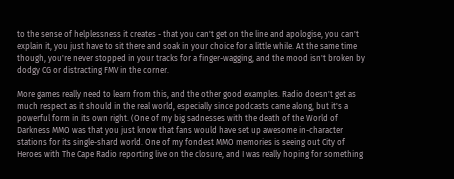to the sense of helplessness it creates - that you can't get on the line and apologise, you can't explain it, you just have to sit there and soak in your choice for a little while. At the same time though, you're never stopped in your tracks for a finger-wagging, and the mood isn't broken by dodgy CG or distracting FMV in the corner.

More games really need to learn from this, and the other good examples. Radio doesn't get as much respect as it should in the real world, especially since podcasts came along, but it's a powerful form in its own right. (One of my big sadnesses with the death of the World of Darkness MMO was that you just know that fans would have set up awesome in-character stations for its single-shard world. One of my fondest MMO memories is seeing out City of Heroes with The Cape Radio reporting live on the closure, and I was really hoping for something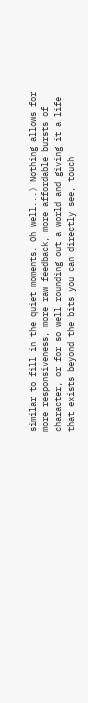similar to fill in the quiet moments. Oh well...) Nothing allows for more responsiveness, more raw feedback, more affordable bursts of character, or for so well rounding out a world and giving it a life that exists beyond the bits you can directly see, touch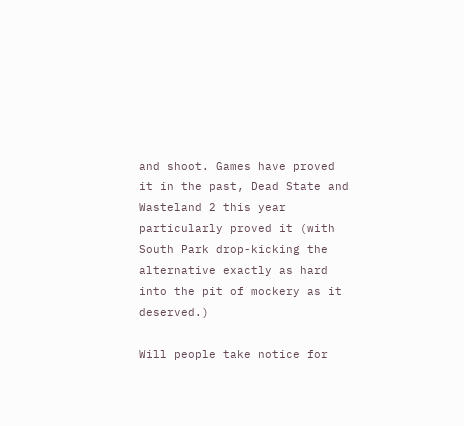and shoot. Games have proved it in the past, Dead State and Wasteland 2 this year particularly proved it (with South Park drop-kicking the alternative exactly as hard into the pit of mockery as it deserved.)

Will people take notice for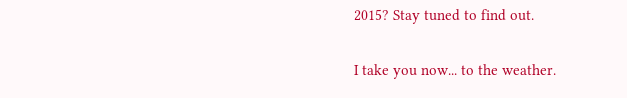2015? Stay tuned to find out.

I take you now... to the weather.